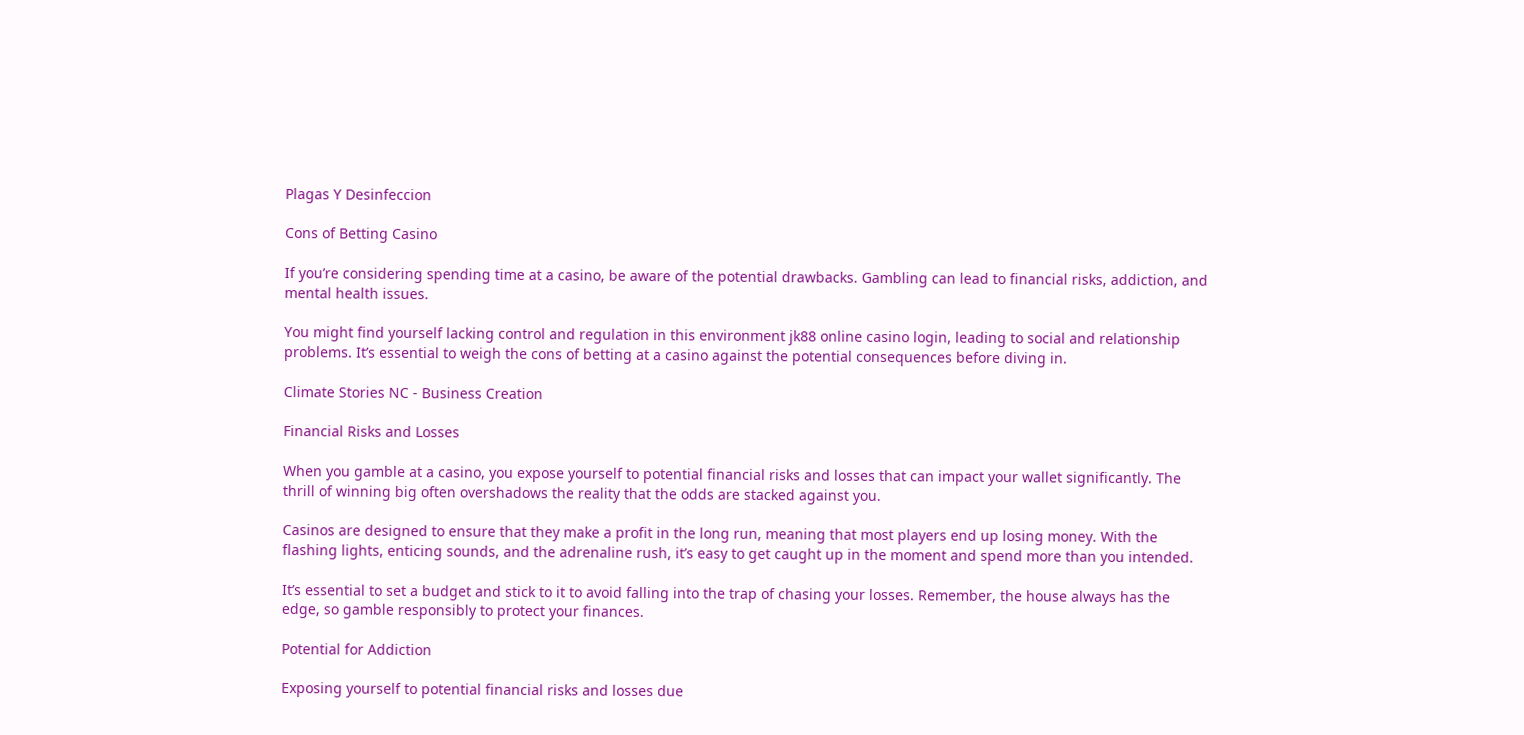Plagas Y Desinfeccion

Cons of Betting Casino

If you’re considering spending time at a casino, be aware of the potential drawbacks. Gambling can lead to financial risks, addiction, and mental health issues.

You might find yourself lacking control and regulation in this environment jk88 online casino login, leading to social and relationship problems. It’s essential to weigh the cons of betting at a casino against the potential consequences before diving in.

Climate Stories NC - Business Creation

Financial Risks and Losses

When you gamble at a casino, you expose yourself to potential financial risks and losses that can impact your wallet significantly. The thrill of winning big often overshadows the reality that the odds are stacked against you.

Casinos are designed to ensure that they make a profit in the long run, meaning that most players end up losing money. With the flashing lights, enticing sounds, and the adrenaline rush, it’s easy to get caught up in the moment and spend more than you intended.

It’s essential to set a budget and stick to it to avoid falling into the trap of chasing your losses. Remember, the house always has the edge, so gamble responsibly to protect your finances.

Potential for Addiction

Exposing yourself to potential financial risks and losses due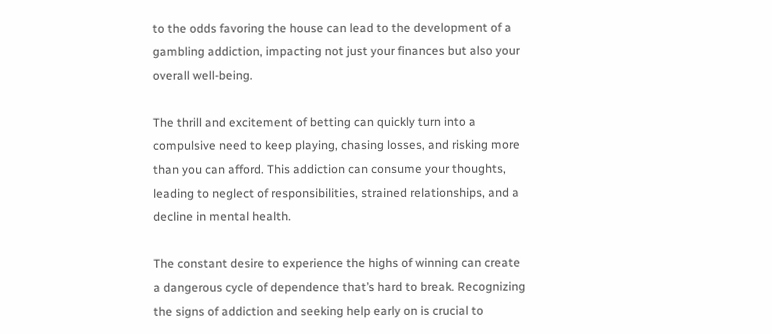to the odds favoring the house can lead to the development of a gambling addiction, impacting not just your finances but also your overall well-being.

The thrill and excitement of betting can quickly turn into a compulsive need to keep playing, chasing losses, and risking more than you can afford. This addiction can consume your thoughts, leading to neglect of responsibilities, strained relationships, and a decline in mental health.

The constant desire to experience the highs of winning can create a dangerous cycle of dependence that’s hard to break. Recognizing the signs of addiction and seeking help early on is crucial to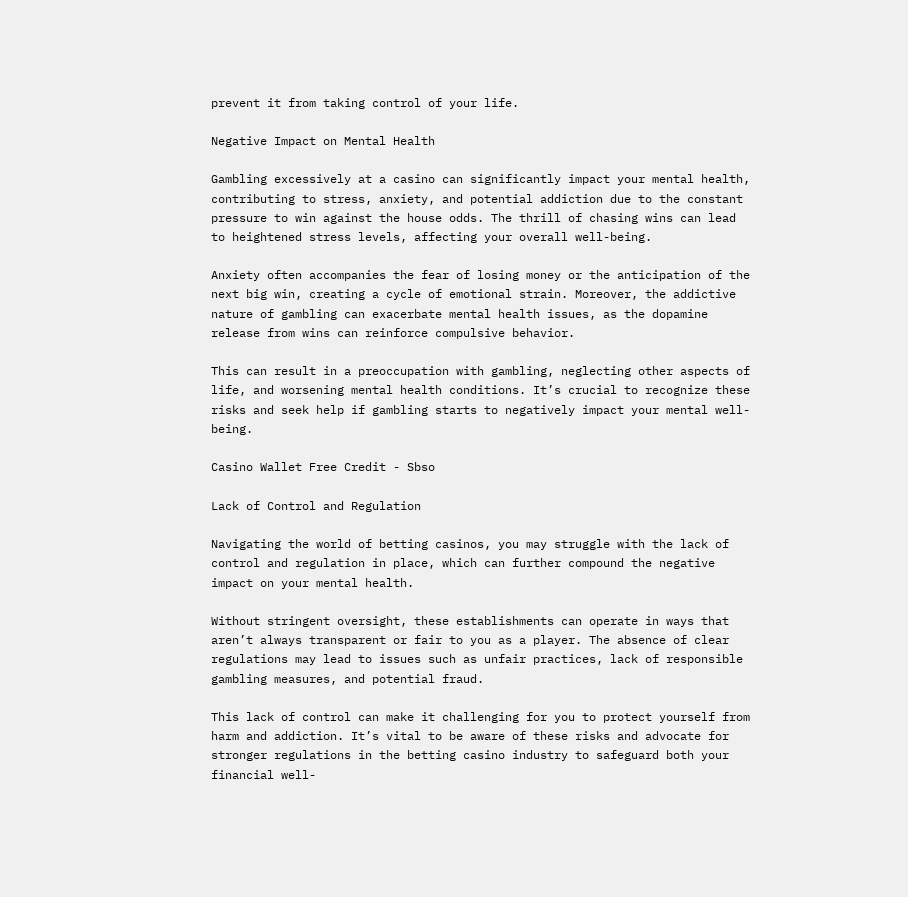prevent it from taking control of your life.

Negative Impact on Mental Health

Gambling excessively at a casino can significantly impact your mental health, contributing to stress, anxiety, and potential addiction due to the constant pressure to win against the house odds. The thrill of chasing wins can lead to heightened stress levels, affecting your overall well-being.

Anxiety often accompanies the fear of losing money or the anticipation of the next big win, creating a cycle of emotional strain. Moreover, the addictive nature of gambling can exacerbate mental health issues, as the dopamine release from wins can reinforce compulsive behavior.

This can result in a preoccupation with gambling, neglecting other aspects of life, and worsening mental health conditions. It’s crucial to recognize these risks and seek help if gambling starts to negatively impact your mental well-being.

Casino Wallet Free Credit - Sbso

Lack of Control and Regulation

Navigating the world of betting casinos, you may struggle with the lack of control and regulation in place, which can further compound the negative impact on your mental health.

Without stringent oversight, these establishments can operate in ways that aren’t always transparent or fair to you as a player. The absence of clear regulations may lead to issues such as unfair practices, lack of responsible gambling measures, and potential fraud.

This lack of control can make it challenging for you to protect yourself from harm and addiction. It’s vital to be aware of these risks and advocate for stronger regulations in the betting casino industry to safeguard both your financial well-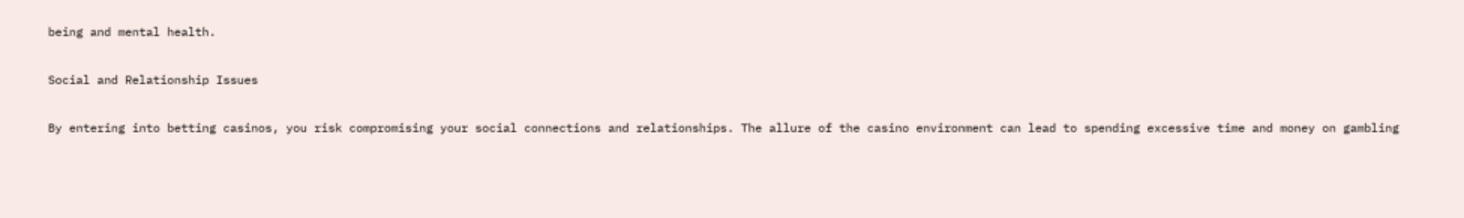being and mental health.

Social and Relationship Issues

By entering into betting casinos, you risk compromising your social connections and relationships. The allure of the casino environment can lead to spending excessive time and money on gambling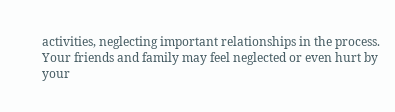activities, neglecting important relationships in the process. Your friends and family may feel neglected or even hurt by your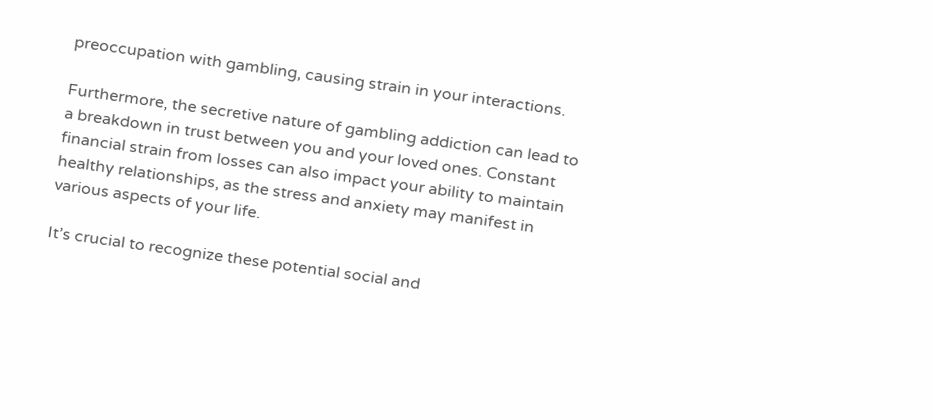preoccupation with gambling, causing strain in your interactions.

Furthermore, the secretive nature of gambling addiction can lead to a breakdown in trust between you and your loved ones. Constant financial strain from losses can also impact your ability to maintain healthy relationships, as the stress and anxiety may manifest in various aspects of your life.

It’s crucial to recognize these potential social and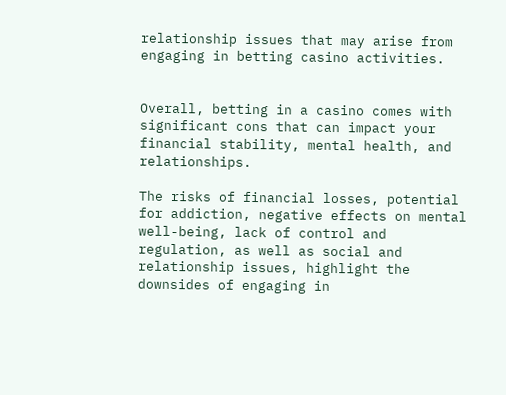relationship issues that may arise from engaging in betting casino activities.


Overall, betting in a casino comes with significant cons that can impact your financial stability, mental health, and relationships.

The risks of financial losses, potential for addiction, negative effects on mental well-being, lack of control and regulation, as well as social and relationship issues, highlight the downsides of engaging in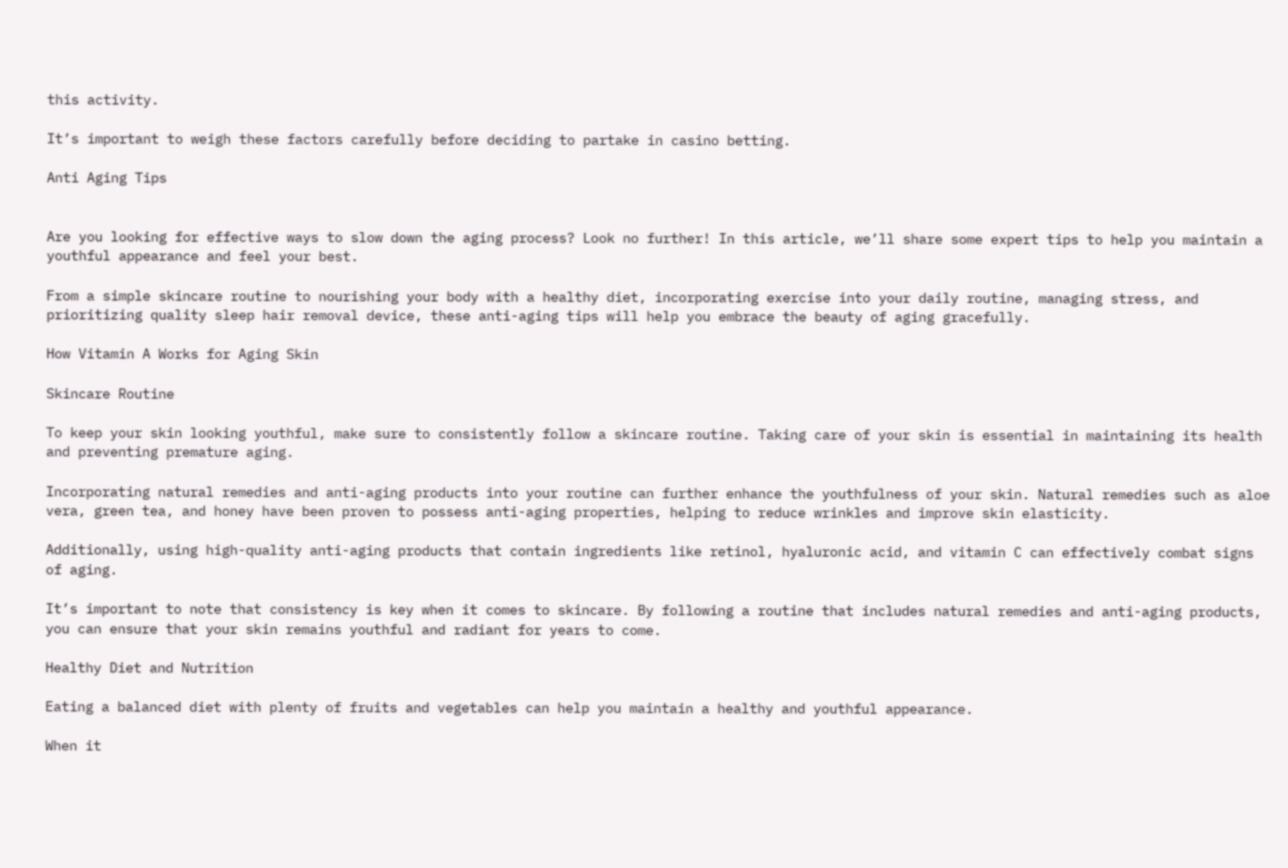this activity.

It’s important to weigh these factors carefully before deciding to partake in casino betting.

Anti Aging Tips


Are you looking for effective ways to slow down the aging process? Look no further! In this article, we’ll share some expert tips to help you maintain a youthful appearance and feel your best.

From a simple skincare routine to nourishing your body with a healthy diet, incorporating exercise into your daily routine, managing stress, and prioritizing quality sleep hair removal device, these anti-aging tips will help you embrace the beauty of aging gracefully.

How Vitamin A Works for Aging Skin

Skincare Routine

To keep your skin looking youthful, make sure to consistently follow a skincare routine. Taking care of your skin is essential in maintaining its health and preventing premature aging.

Incorporating natural remedies and anti-aging products into your routine can further enhance the youthfulness of your skin. Natural remedies such as aloe vera, green tea, and honey have been proven to possess anti-aging properties, helping to reduce wrinkles and improve skin elasticity.

Additionally, using high-quality anti-aging products that contain ingredients like retinol, hyaluronic acid, and vitamin C can effectively combat signs of aging.

It’s important to note that consistency is key when it comes to skincare. By following a routine that includes natural remedies and anti-aging products, you can ensure that your skin remains youthful and radiant for years to come.

Healthy Diet and Nutrition

Eating a balanced diet with plenty of fruits and vegetables can help you maintain a healthy and youthful appearance.

When it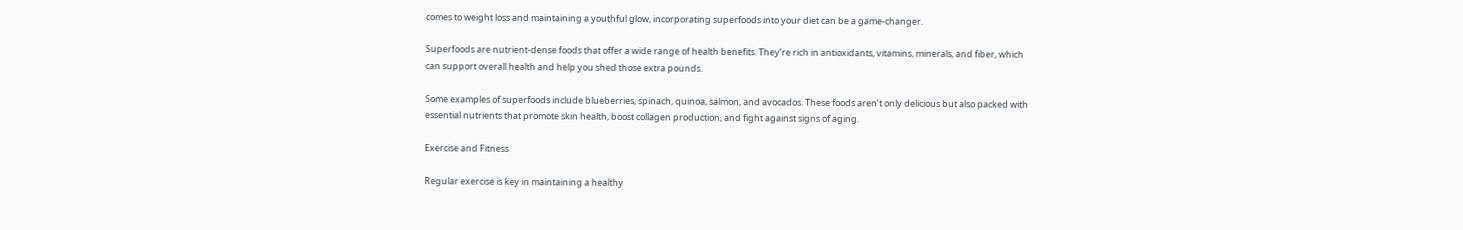comes to weight loss and maintaining a youthful glow, incorporating superfoods into your diet can be a game-changer.

Superfoods are nutrient-dense foods that offer a wide range of health benefits. They’re rich in antioxidants, vitamins, minerals, and fiber, which can support overall health and help you shed those extra pounds.

Some examples of superfoods include blueberries, spinach, quinoa, salmon, and avocados. These foods aren’t only delicious but also packed with essential nutrients that promote skin health, boost collagen production, and fight against signs of aging.

Exercise and Fitness

Regular exercise is key in maintaining a healthy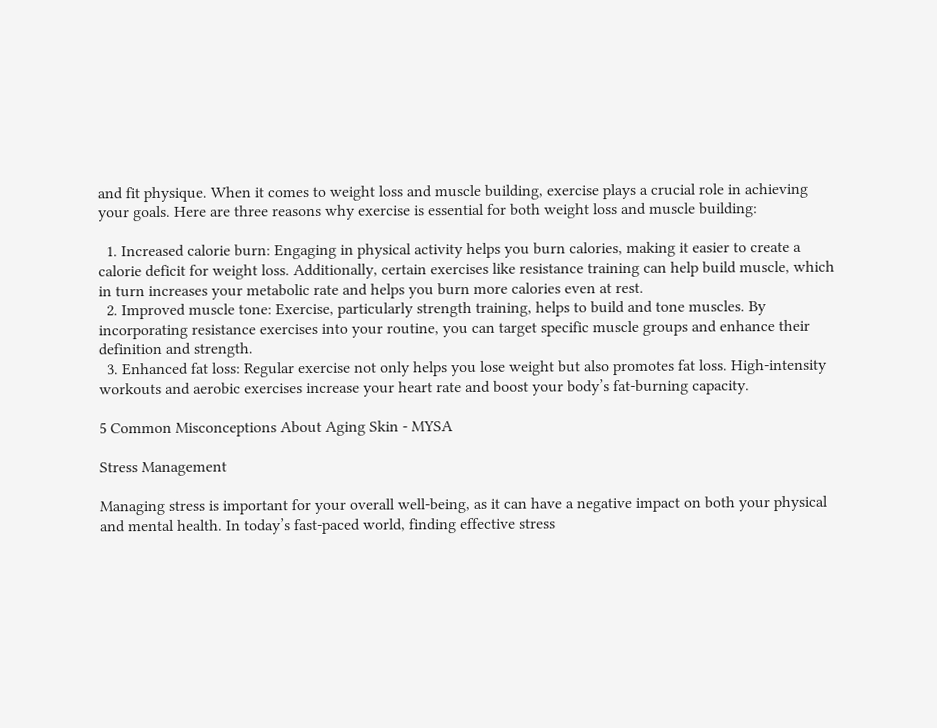and fit physique. When it comes to weight loss and muscle building, exercise plays a crucial role in achieving your goals. Here are three reasons why exercise is essential for both weight loss and muscle building:

  1. Increased calorie burn: Engaging in physical activity helps you burn calories, making it easier to create a calorie deficit for weight loss. Additionally, certain exercises like resistance training can help build muscle, which in turn increases your metabolic rate and helps you burn more calories even at rest.
  2. Improved muscle tone: Exercise, particularly strength training, helps to build and tone muscles. By incorporating resistance exercises into your routine, you can target specific muscle groups and enhance their definition and strength.
  3. Enhanced fat loss: Regular exercise not only helps you lose weight but also promotes fat loss. High-intensity workouts and aerobic exercises increase your heart rate and boost your body’s fat-burning capacity.

5 Common Misconceptions About Aging Skin - MYSA

Stress Management

Managing stress is important for your overall well-being, as it can have a negative impact on both your physical and mental health. In today’s fast-paced world, finding effective stress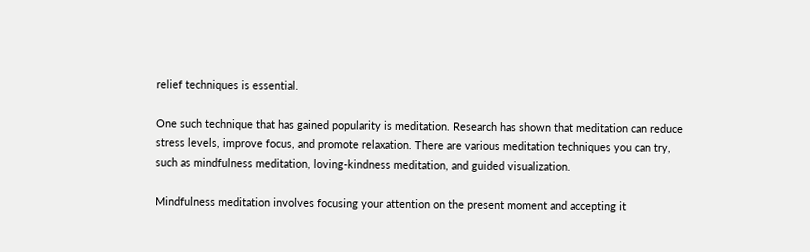relief techniques is essential.

One such technique that has gained popularity is meditation. Research has shown that meditation can reduce stress levels, improve focus, and promote relaxation. There are various meditation techniques you can try, such as mindfulness meditation, loving-kindness meditation, and guided visualization.

Mindfulness meditation involves focusing your attention on the present moment and accepting it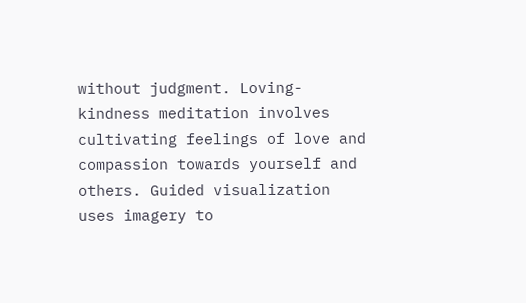without judgment. Loving-kindness meditation involves cultivating feelings of love and compassion towards yourself and others. Guided visualization uses imagery to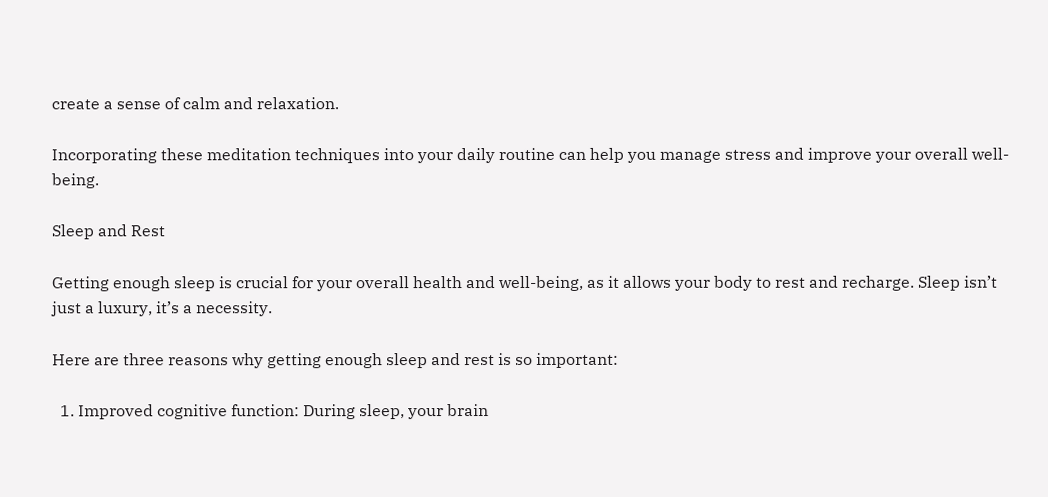create a sense of calm and relaxation.

Incorporating these meditation techniques into your daily routine can help you manage stress and improve your overall well-being.

Sleep and Rest

Getting enough sleep is crucial for your overall health and well-being, as it allows your body to rest and recharge. Sleep isn’t just a luxury, it’s a necessity.

Here are three reasons why getting enough sleep and rest is so important:

  1. Improved cognitive function: During sleep, your brain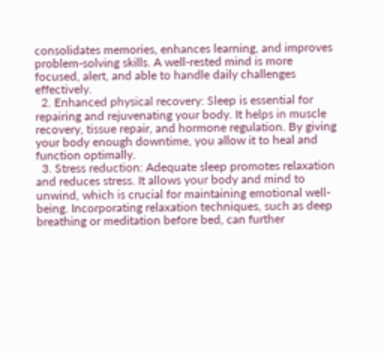consolidates memories, enhances learning, and improves problem-solving skills. A well-rested mind is more focused, alert, and able to handle daily challenges effectively.
  2. Enhanced physical recovery: Sleep is essential for repairing and rejuvenating your body. It helps in muscle recovery, tissue repair, and hormone regulation. By giving your body enough downtime, you allow it to heal and function optimally.
  3. Stress reduction: Adequate sleep promotes relaxation and reduces stress. It allows your body and mind to unwind, which is crucial for maintaining emotional well-being. Incorporating relaxation techniques, such as deep breathing or meditation before bed, can further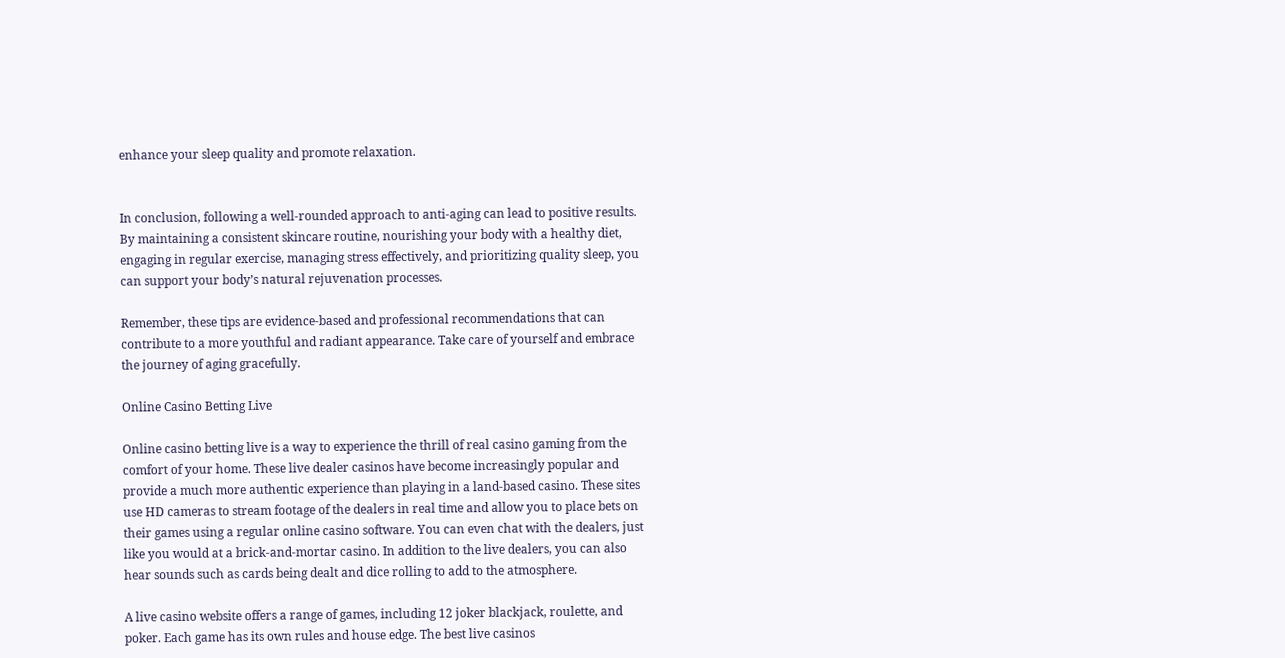enhance your sleep quality and promote relaxation.


In conclusion, following a well-rounded approach to anti-aging can lead to positive results. By maintaining a consistent skincare routine, nourishing your body with a healthy diet, engaging in regular exercise, managing stress effectively, and prioritizing quality sleep, you can support your body’s natural rejuvenation processes.

Remember, these tips are evidence-based and professional recommendations that can contribute to a more youthful and radiant appearance. Take care of yourself and embrace the journey of aging gracefully.

Online Casino Betting Live

Online casino betting live is a way to experience the thrill of real casino gaming from the comfort of your home. These live dealer casinos have become increasingly popular and provide a much more authentic experience than playing in a land-based casino. These sites use HD cameras to stream footage of the dealers in real time and allow you to place bets on their games using a regular online casino software. You can even chat with the dealers, just like you would at a brick-and-mortar casino. In addition to the live dealers, you can also hear sounds such as cards being dealt and dice rolling to add to the atmosphere.

A live casino website offers a range of games, including 12 joker blackjack, roulette, and poker. Each game has its own rules and house edge. The best live casinos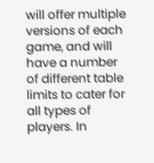will offer multiple versions of each game, and will have a number of different table limits to cater for all types of players. In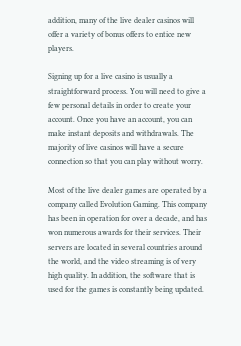addition, many of the live dealer casinos will offer a variety of bonus offers to entice new players.

Signing up for a live casino is usually a straightforward process. You will need to give a few personal details in order to create your account. Once you have an account, you can make instant deposits and withdrawals. The majority of live casinos will have a secure connection so that you can play without worry.

Most of the live dealer games are operated by a company called Evolution Gaming. This company has been in operation for over a decade, and has won numerous awards for their services. Their servers are located in several countries around the world, and the video streaming is of very high quality. In addition, the software that is used for the games is constantly being updated.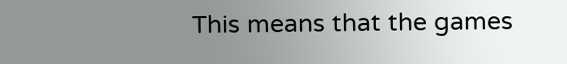This means that the games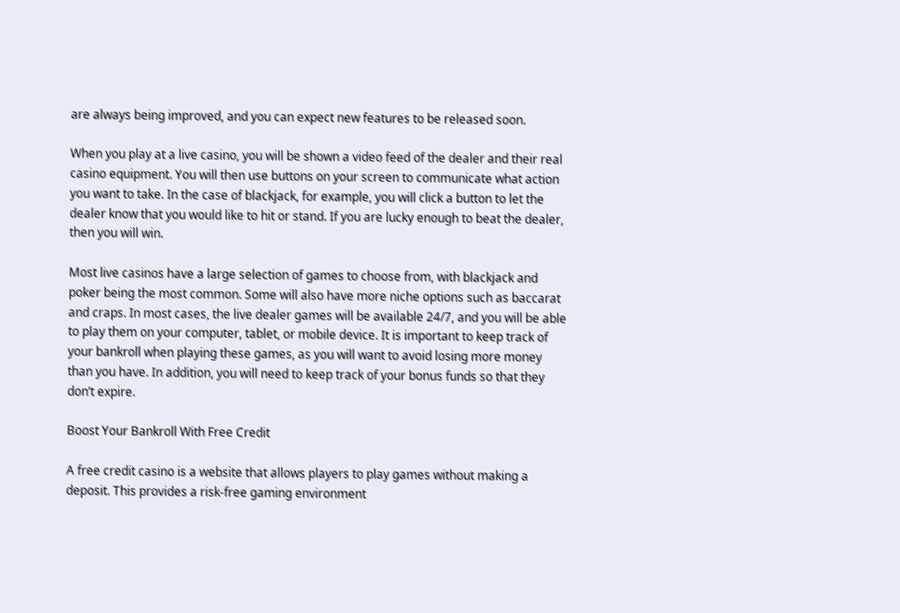are always being improved, and you can expect new features to be released soon.

When you play at a live casino, you will be shown a video feed of the dealer and their real casino equipment. You will then use buttons on your screen to communicate what action you want to take. In the case of blackjack, for example, you will click a button to let the dealer know that you would like to hit or stand. If you are lucky enough to beat the dealer, then you will win.

Most live casinos have a large selection of games to choose from, with blackjack and poker being the most common. Some will also have more niche options such as baccarat and craps. In most cases, the live dealer games will be available 24/7, and you will be able to play them on your computer, tablet, or mobile device. It is important to keep track of your bankroll when playing these games, as you will want to avoid losing more money than you have. In addition, you will need to keep track of your bonus funds so that they don’t expire.

Boost Your Bankroll With Free Credit

A free credit casino is a website that allows players to play games without making a deposit. This provides a risk-free gaming environment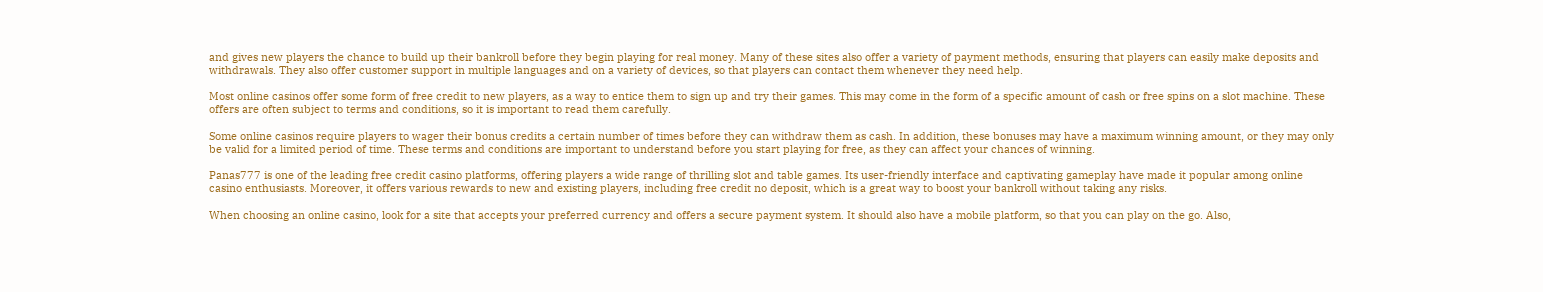and gives new players the chance to build up their bankroll before they begin playing for real money. Many of these sites also offer a variety of payment methods, ensuring that players can easily make deposits and withdrawals. They also offer customer support in multiple languages and on a variety of devices, so that players can contact them whenever they need help.

Most online casinos offer some form of free credit to new players, as a way to entice them to sign up and try their games. This may come in the form of a specific amount of cash or free spins on a slot machine. These offers are often subject to terms and conditions, so it is important to read them carefully.

Some online casinos require players to wager their bonus credits a certain number of times before they can withdraw them as cash. In addition, these bonuses may have a maximum winning amount, or they may only be valid for a limited period of time. These terms and conditions are important to understand before you start playing for free, as they can affect your chances of winning.

Panas777 is one of the leading free credit casino platforms, offering players a wide range of thrilling slot and table games. Its user-friendly interface and captivating gameplay have made it popular among online casino enthusiasts. Moreover, it offers various rewards to new and existing players, including free credit no deposit, which is a great way to boost your bankroll without taking any risks.

When choosing an online casino, look for a site that accepts your preferred currency and offers a secure payment system. It should also have a mobile platform, so that you can play on the go. Also,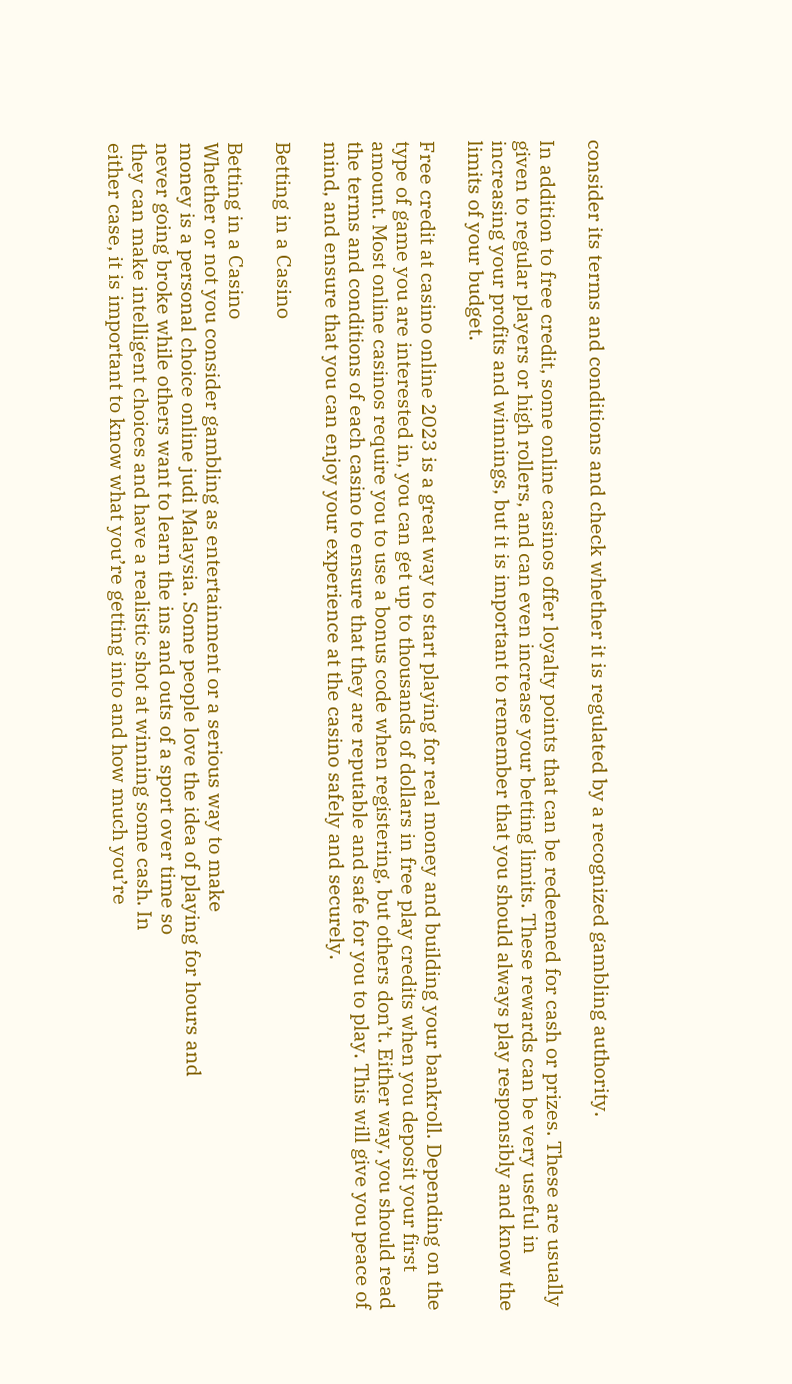consider its terms and conditions and check whether it is regulated by a recognized gambling authority.

In addition to free credit, some online casinos offer loyalty points that can be redeemed for cash or prizes. These are usually given to regular players or high rollers, and can even increase your betting limits. These rewards can be very useful in increasing your profits and winnings, but it is important to remember that you should always play responsibly and know the limits of your budget.

Free credit at casino online 2023 is a great way to start playing for real money and building your bankroll. Depending on the type of game you are interested in, you can get up to thousands of dollars in free play credits when you deposit your first amount. Most online casinos require you to use a bonus code when registering, but others don’t. Either way, you should read the terms and conditions of each casino to ensure that they are reputable and safe for you to play. This will give you peace of mind, and ensure that you can enjoy your experience at the casino safely and securely.

Betting in a Casino

Betting in a Casino
Whether or not you consider gambling as entertainment or a serious way to make
money is a personal choice online judi Malaysia. Some people love the idea of playing for hours and
never going broke while others want to learn the ins and outs of a sport over time so
they can make intelligent choices and have a realistic shot at winning some cash. In
either case, it is important to know what you’re getting into and how much you’re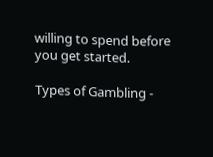willing to spend before you get started.

Types of Gambling -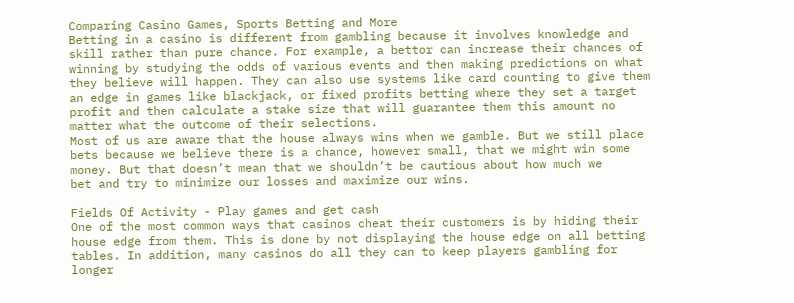Comparing Casino Games, Sports Betting and More
Betting in a casino is different from gambling because it involves knowledge and
skill rather than pure chance. For example, a bettor can increase their chances of
winning by studying the odds of various events and then making predictions on what
they believe will happen. They can also use systems like card counting to give them
an edge in games like blackjack, or fixed profits betting where they set a target
profit and then calculate a stake size that will guarantee them this amount no
matter what the outcome of their selections.
Most of us are aware that the house always wins when we gamble. But we still place
bets because we believe there is a chance, however small, that we might win some
money. But that doesn’t mean that we shouldn’t be cautious about how much we
bet and try to minimize our losses and maximize our wins.

Fields Of Activity - Play games and get cash
One of the most common ways that casinos cheat their customers is by hiding their
house edge from them. This is done by not displaying the house edge on all betting
tables. In addition, many casinos do all they can to keep players gambling for longer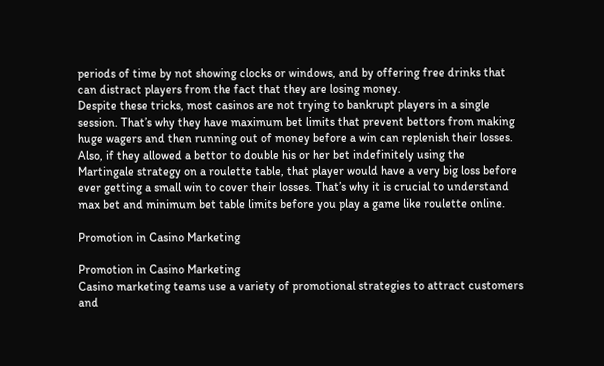periods of time by not showing clocks or windows, and by offering free drinks that
can distract players from the fact that they are losing money.
Despite these tricks, most casinos are not trying to bankrupt players in a single
session. That’s why they have maximum bet limits that prevent bettors from making
huge wagers and then running out of money before a win can replenish their losses.
Also, if they allowed a bettor to double his or her bet indefinitely using the
Martingale strategy on a roulette table, that player would have a very big loss before
ever getting a small win to cover their losses. That’s why it is crucial to understand
max bet and minimum bet table limits before you play a game like roulette online.

Promotion in Casino Marketing

Promotion in Casino Marketing
Casino marketing teams use a variety of promotional strategies to attract customers
and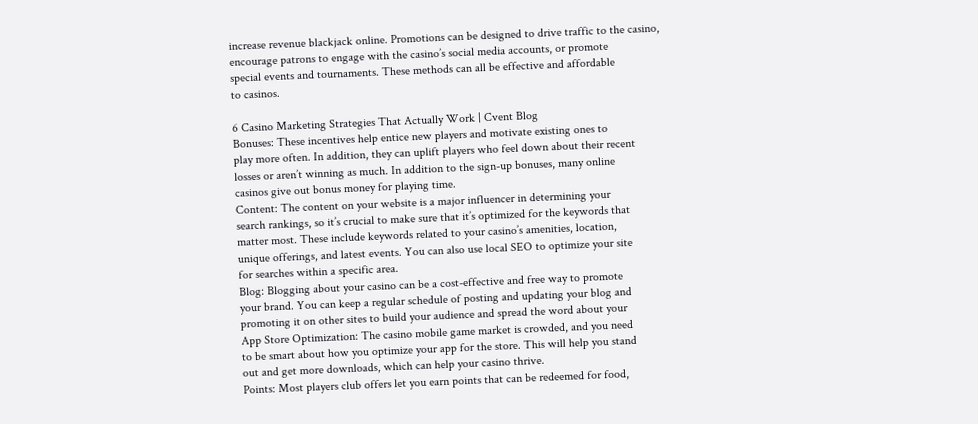increase revenue blackjack online. Promotions can be designed to drive traffic to the casino,
encourage patrons to engage with the casino’s social media accounts, or promote
special events and tournaments. These methods can all be effective and affordable
to casinos.

6 Casino Marketing Strategies That Actually Work | Cvent Blog
Bonuses: These incentives help entice new players and motivate existing ones to
play more often. In addition, they can uplift players who feel down about their recent
losses or aren’t winning as much. In addition to the sign-up bonuses, many online
casinos give out bonus money for playing time.
Content: The content on your website is a major influencer in determining your
search rankings, so it’s crucial to make sure that it’s optimized for the keywords that
matter most. These include keywords related to your casino’s amenities, location,
unique offerings, and latest events. You can also use local SEO to optimize your site
for searches within a specific area.
Blog: Blogging about your casino can be a cost-effective and free way to promote
your brand. You can keep a regular schedule of posting and updating your blog and
promoting it on other sites to build your audience and spread the word about your
App Store Optimization: The casino mobile game market is crowded, and you need
to be smart about how you optimize your app for the store. This will help you stand
out and get more downloads, which can help your casino thrive.
Points: Most players club offers let you earn points that can be redeemed for food,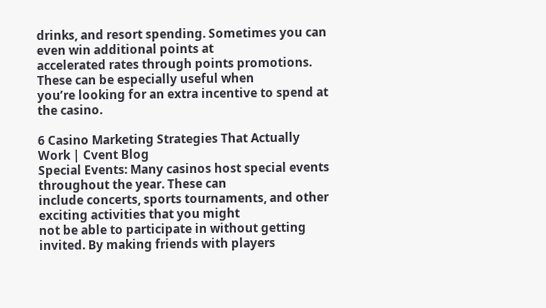drinks, and resort spending. Sometimes you can even win additional points at
accelerated rates through points promotions. These can be especially useful when
you’re looking for an extra incentive to spend at the casino.

6 Casino Marketing Strategies That Actually Work | Cvent Blog
Special Events: Many casinos host special events throughout the year. These can
include concerts, sports tournaments, and other exciting activities that you might
not be able to participate in without getting invited. By making friends with players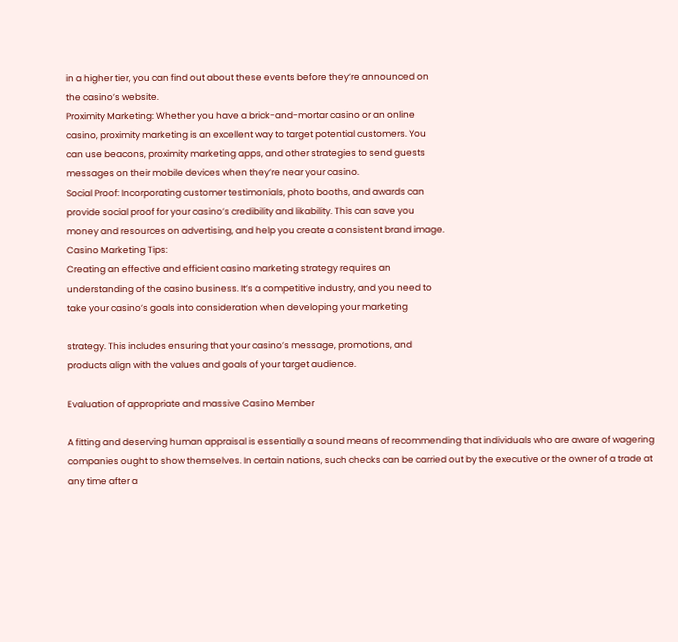in a higher tier, you can find out about these events before they’re announced on
the casino’s website.
Proximity Marketing: Whether you have a brick-and-mortar casino or an online
casino, proximity marketing is an excellent way to target potential customers. You
can use beacons, proximity marketing apps, and other strategies to send guests
messages on their mobile devices when they’re near your casino.
Social Proof: Incorporating customer testimonials, photo booths, and awards can
provide social proof for your casino’s credibility and likability. This can save you
money and resources on advertising, and help you create a consistent brand image.
Casino Marketing Tips:
Creating an effective and efficient casino marketing strategy requires an
understanding of the casino business. It’s a competitive industry, and you need to
take your casino’s goals into consideration when developing your marketing

strategy. This includes ensuring that your casino’s message, promotions, and
products align with the values and goals of your target audience.

Evaluation of appropriate and massive Casino Member

A fitting and deserving human appraisal is essentially a sound means of recommending that individuals who are aware of wagering companies ought to show themselves. In certain nations, such checks can be carried out by the executive or the owner of a trade at any time after a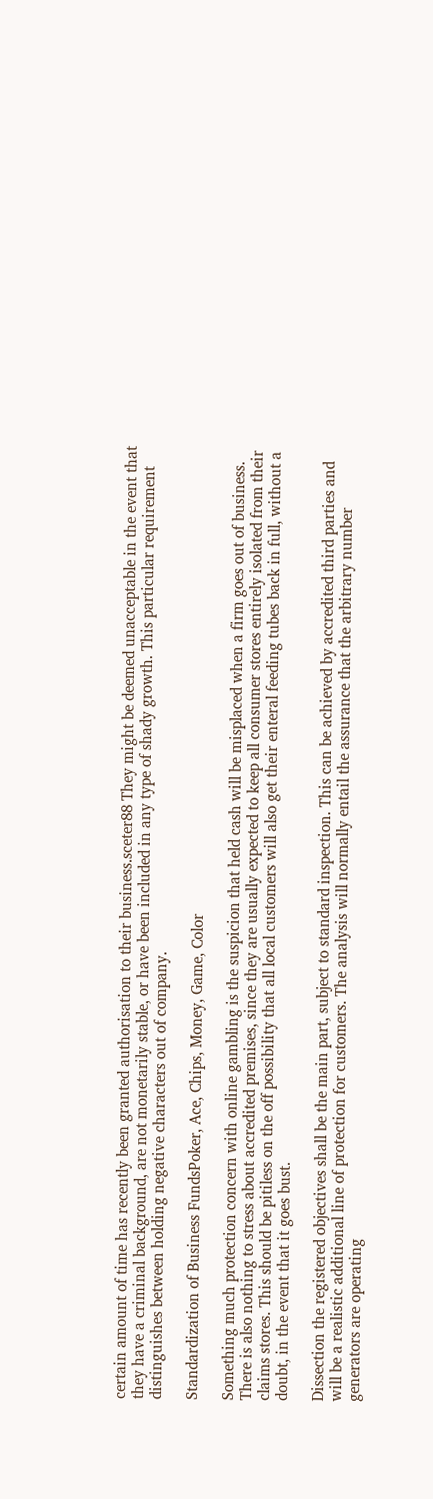certain amount of time has recently been granted authorisation to their business.sceter88 They might be deemed unacceptable in the event that they have a criminal background, are not monetarily stable, or have been included in any type of shady growth. This particular requirement distinguishes between holding negative characters out of company.

Standardization of Business FundsPoker, Ace, Chips, Money, Game, Color

Something much protection concern with online gambling is the suspicion that held cash will be misplaced when a firm goes out of business. There is also nothing to stress about accredited premises, since they are usually expected to keep all consumer stores entirely isolated from their claims stores. This should be pitiless on the off possibility that all local customers will also get their enteral feeding tubes back in full, without a doubt, in the event that it goes bust.

Dissection the registered objectives shall be the main part, subject to standard inspection. This can be achieved by accredited third parties and will be a realistic additional line of protection for customers. The analysis will normally entail the assurance that the arbitrary number generators are operating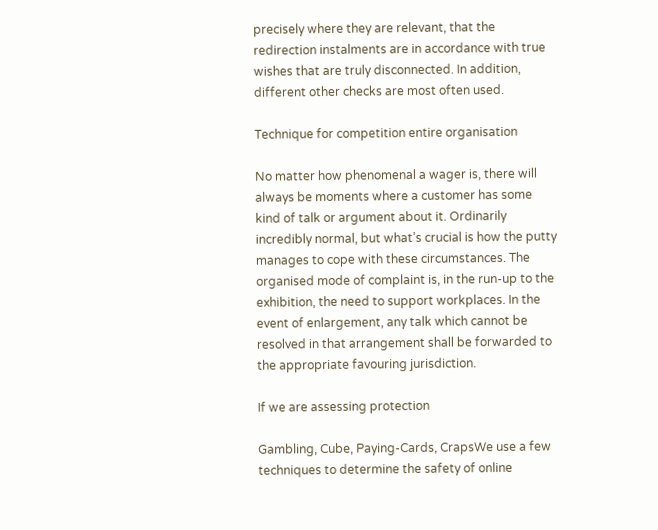precisely where they are relevant, that the redirection instalments are in accordance with true wishes that are truly disconnected. In addition, different other checks are most often used.

Technique for competition entire organisation

No matter how phenomenal a wager is, there will always be moments where a customer has some kind of talk or argument about it. Ordinarily incredibly normal, but what’s crucial is how the putty manages to cope with these circumstances. The organised mode of complaint is, in the run-up to the exhibition, the need to support workplaces. In the event of enlargement, any talk which cannot be resolved in that arrangement shall be forwarded to the appropriate favouring jurisdiction.

If we are assessing protection

Gambling, Cube, Paying-Cards, CrapsWe use a few techniques to determine the safety of online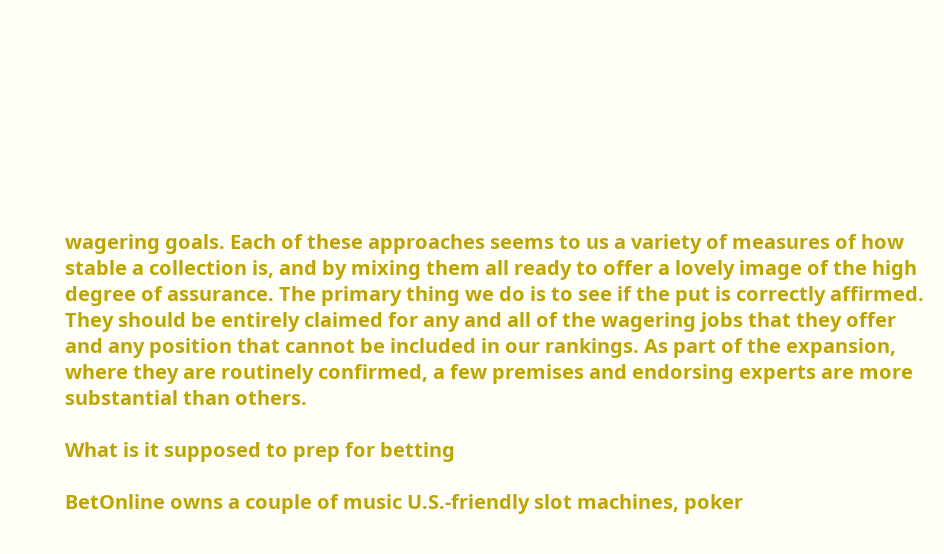wagering goals. Each of these approaches seems to us a variety of measures of how stable a collection is, and by mixing them all ready to offer a lovely image of the high degree of assurance. The primary thing we do is to see if the put is correctly affirmed. They should be entirely claimed for any and all of the wagering jobs that they offer and any position that cannot be included in our rankings. As part of the expansion, where they are routinely confirmed, a few premises and endorsing experts are more substantial than others.

What is it supposed to prep for betting

BetOnline owns a couple of music U.S.-friendly slot machines, poker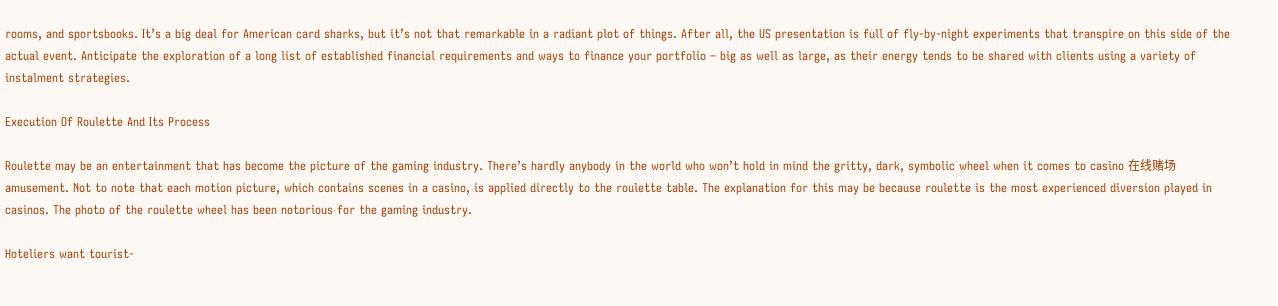rooms, and sportsbooks. It’s a big deal for American card sharks, but it’s not that remarkable in a radiant plot of things. After all, the US presentation is full of fly-by-night experiments that transpire on this side of the actual event. Anticipate the exploration of a long list of established financial requirements and ways to finance your portfolio – big as well as large, as their energy tends to be shared with clients using a variety of instalment strategies.

Execution Of Roulette And Its Process

Roulette may be an entertainment that has become the picture of the gaming industry. There’s hardly anybody in the world who won’t hold in mind the gritty, dark, symbolic wheel when it comes to casino 在线赌场 amusement. Not to note that each motion picture, which contains scenes in a casino, is applied directly to the roulette table. The explanation for this may be because roulette is the most experienced diversion played in casinos. The photo of the roulette wheel has been notorious for the gaming industry.

Hoteliers want tourist-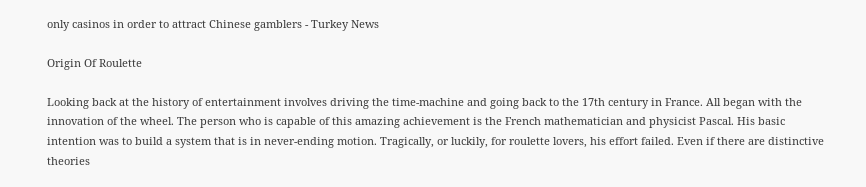only casinos in order to attract Chinese gamblers - Turkey News

Origin Of Roulette

Looking back at the history of entertainment involves driving the time-machine and going back to the 17th century in France. All began with the innovation of the wheel. The person who is capable of this amazing achievement is the French mathematician and physicist Pascal. His basic intention was to build a system that is in never-ending motion. Tragically, or luckily, for roulette lovers, his effort failed. Even if there are distinctive theories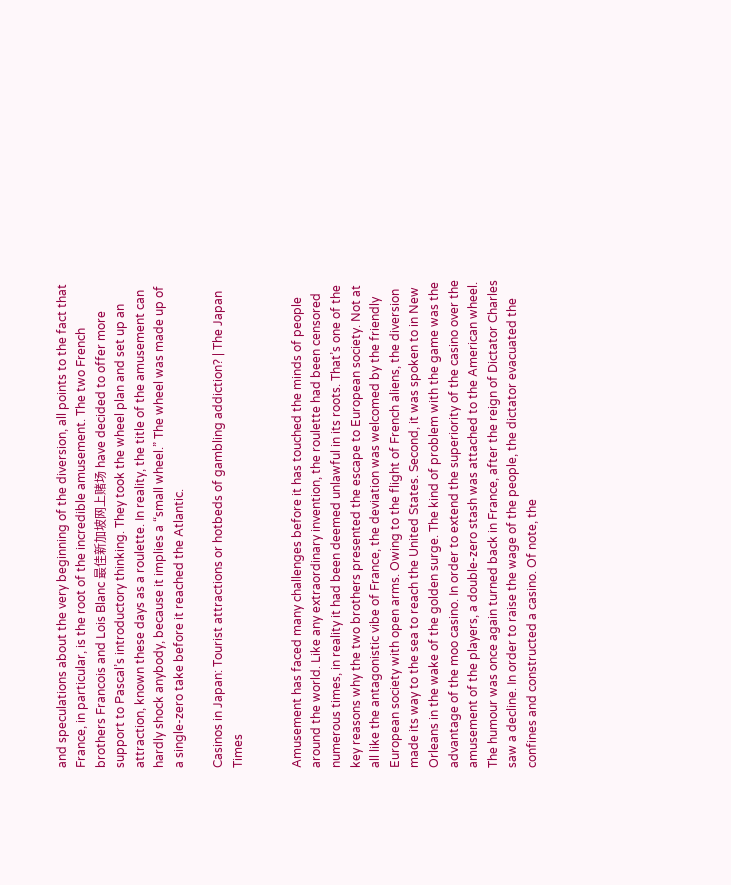and speculations about the very beginning of the diversion, all points to the fact that France, in particular, is the root of the incredible amusement. The two French brothers Francois and Lois Blanc 最佳新加坡网上赌场 have decided to offer more support to Pascal’s introductory thinking. They took the wheel plan and set up an attraction, known these days as a roulette. In reality, the title of the amusement can hardly shock anybody, because it implies a “small wheel.” The wheel was made up of a single-zero take before it reached the Atlantic.

Casinos in Japan: Tourist attractions or hotbeds of gambling addiction? | The Japan Times


Amusement has faced many challenges before it has touched the minds of people around the world. Like any extraordinary invention, the roulette had been censored numerous times, in reality it had been deemed unlawful in its roots. That’s one of the key reasons why the two brothers presented the escape to European society. Not at all like the antagonistic vibe of France, the deviation was welcomed by the friendly European society with open arms. Owing to the flight of French aliens, the diversion made its way to the sea to reach the United States. Second, it was spoken to in New Orleans in the wake of the golden surge. The kind of problem with the game was the advantage of the moo casino. In order to extend the superiority of the casino over the amusement of the players, a double-zero stash was attached to the American wheel. The humour was once again turned back in France, after the reign of Dictator Charles saw a decline. In order to raise the wage of the people, the dictator evacuated the confines and constructed a casino. Of note, the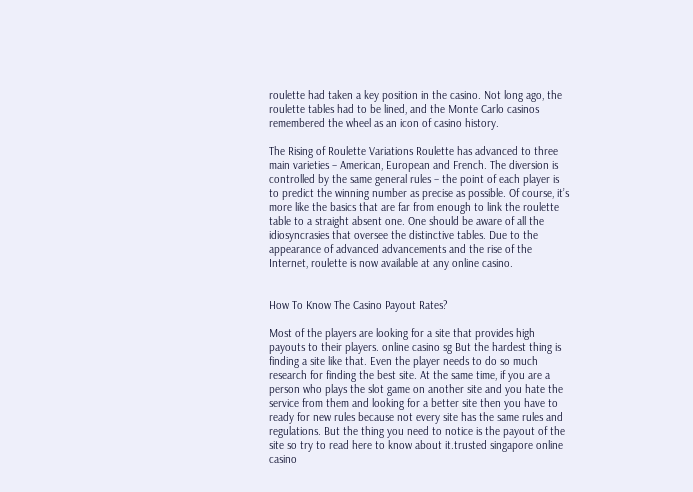roulette had taken a key position in the casino. Not long ago, the roulette tables had to be lined, and the Monte Carlo casinos remembered the wheel as an icon of casino history.

The Rising of Roulette Variations Roulette has advanced to three main varieties – American, European and French. The diversion is controlled by the same general rules – the point of each player is to predict the winning number as precise as possible. Of course, it’s more like the basics that are far from enough to link the roulette table to a straight absent one. One should be aware of all the idiosyncrasies that oversee the distinctive tables. Due to the appearance of advanced advancements and the rise of the Internet, roulette is now available at any online casino.


How To Know The Casino Payout Rates?

Most of the players are looking for a site that provides high payouts to their players. online casino sg But the hardest thing is finding a site like that. Even the player needs to do so much research for finding the best site. At the same time, if you are a person who plays the slot game on another site and you hate the service from them and looking for a better site then you have to ready for new rules because not every site has the same rules and regulations. But the thing you need to notice is the payout of the site so try to read here to know about it.trusted singapore online casino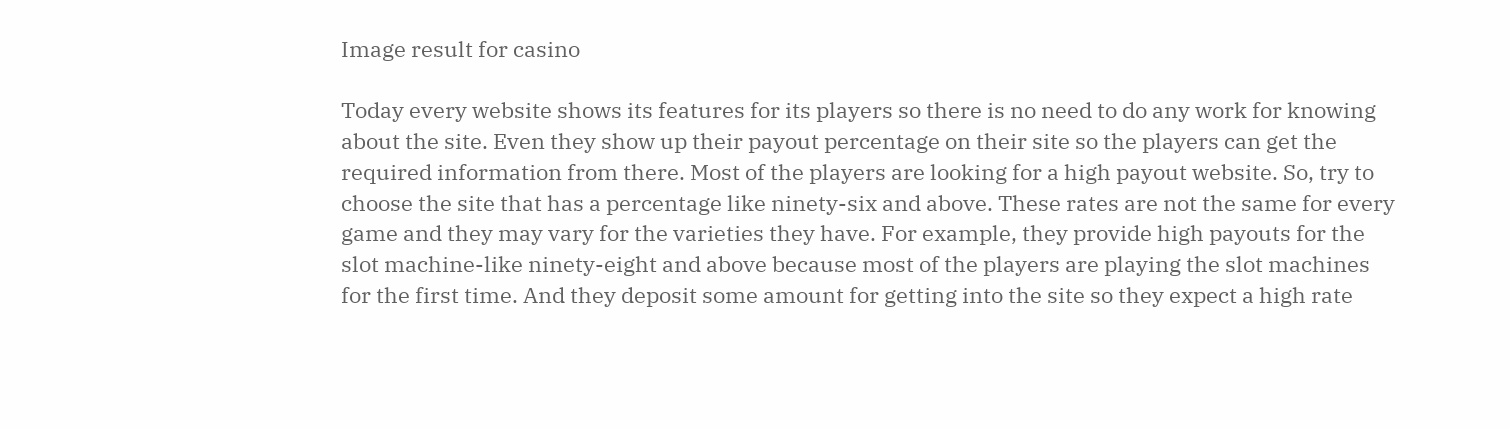Image result for casino

Today every website shows its features for its players so there is no need to do any work for knowing about the site. Even they show up their payout percentage on their site so the players can get the required information from there. Most of the players are looking for a high payout website. So, try to choose the site that has a percentage like ninety-six and above. These rates are not the same for every game and they may vary for the varieties they have. For example, they provide high payouts for the slot machine-like ninety-eight and above because most of the players are playing the slot machines for the first time. And they deposit some amount for getting into the site so they expect a high rate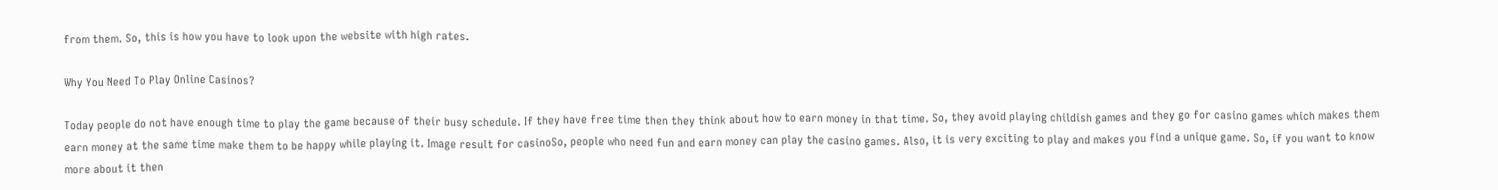from them. So, this is how you have to look upon the website with high rates.

Why You Need To Play Online Casinos?

Today people do not have enough time to play the game because of their busy schedule. If they have free time then they think about how to earn money in that time. So, they avoid playing childish games and they go for casino games which makes them earn money at the same time make them to be happy while playing it. Image result for casinoSo, people who need fun and earn money can play the casino games. Also, it is very exciting to play and makes you find a unique game. So, if you want to know more about it then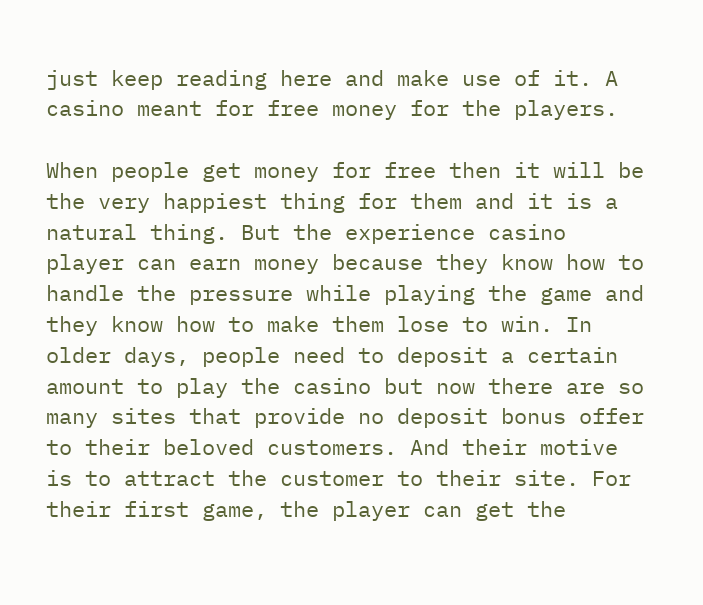just keep reading here and make use of it. A casino meant for free money for the players.

When people get money for free then it will be the very happiest thing for them and it is a natural thing. But the experience casino player can earn money because they know how to handle the pressure while playing the game and they know how to make them lose to win. In older days, people need to deposit a certain amount to play the casino but now there are so many sites that provide no deposit bonus offer to their beloved customers. And their motive is to attract the customer to their site. For their first game, the player can get the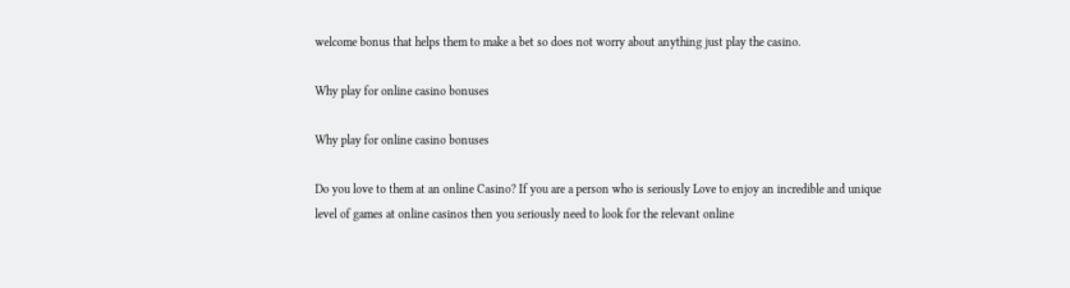welcome bonus that helps them to make a bet so does not worry about anything just play the casino.

Why play for online casino bonuses

Why play for online casino bonuses

Do you love to them at an online Casino? If you are a person who is seriously Love to enjoy an incredible and unique level of games at online casinos then you seriously need to look for the relevant online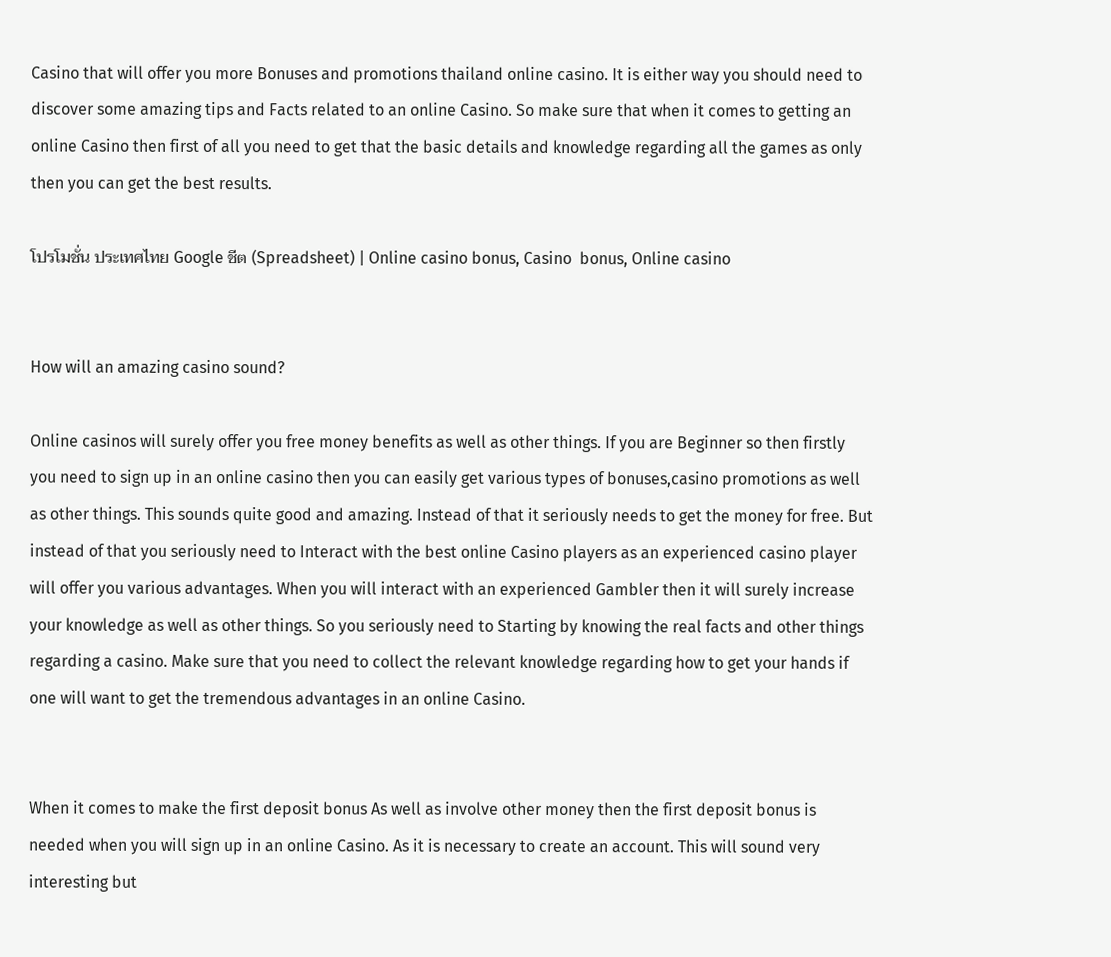Casino that will offer you more Bonuses and promotions thailand online casino. It is either way you should need to discover some amazing tips and Facts related to an online Casino. So make sure that when it comes to getting an online Casino then first of all you need to get that the basic details and knowledge regarding all the games as only then you can get the best results.

โปรโมชั่น ประเทศไทย Google ชีต (Spreadsheet) | Online casino bonus, Casino  bonus, Online casino


How will an amazing casino sound?

Online casinos will surely offer you free money benefits as well as other things. If you are Beginner so then firstly you need to sign up in an online casino then you can easily get various types of bonuses,casino promotions as well as other things. This sounds quite good and amazing. Instead of that it seriously needs to get the money for free. But instead of that you seriously need to Interact with the best online Casino players as an experienced casino player will offer you various advantages. When you will interact with an experienced Gambler then it will surely increase your knowledge as well as other things. So you seriously need to Starting by knowing the real facts and other things regarding a casino. Make sure that you need to collect the relevant knowledge regarding how to get your hands if one will want to get the tremendous advantages in an online Casino.


When it comes to make the first deposit bonus As well as involve other money then the first deposit bonus is needed when you will sign up in an online Casino. As it is necessary to create an account. This will sound very interesting but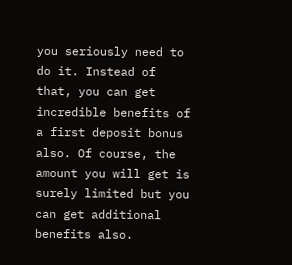you seriously need to do it. Instead of that, you can get incredible benefits of a first deposit bonus also. Of course, the amount you will get is surely limited but you can get additional benefits also.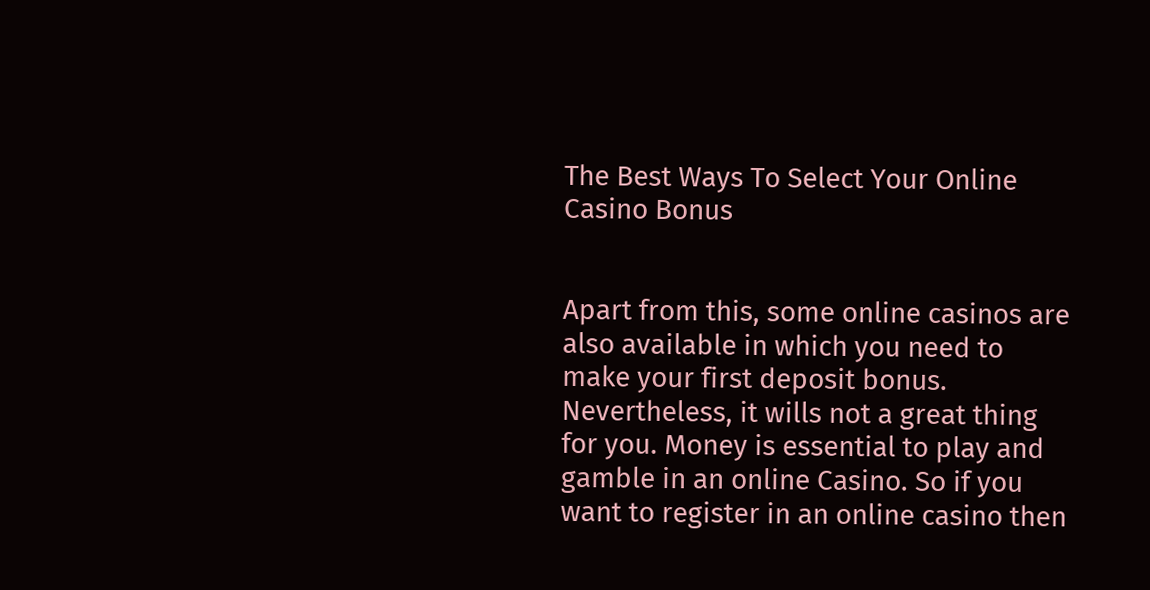The Best Ways To Select Your Online Casino Bonus


Apart from this, some online casinos are also available in which you need to make your first deposit bonus. Nevertheless, it wills not a great thing for you. Money is essential to play and gamble in an online Casino. So if you want to register in an online casino then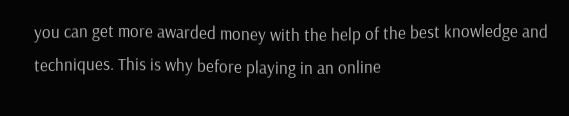you can get more awarded money with the help of the best knowledge and techniques. This is why before playing in an online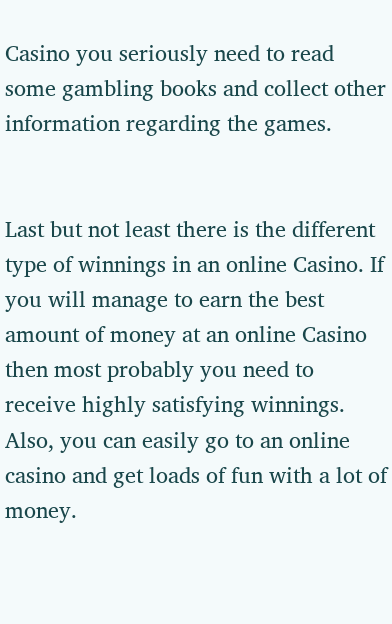Casino you seriously need to read some gambling books and collect other information regarding the games.


Last but not least there is the different type of winnings in an online Casino. If you will manage to earn the best amount of money at an online Casino then most probably you need to receive highly satisfying winnings. Also, you can easily go to an online casino and get loads of fun with a lot of money.